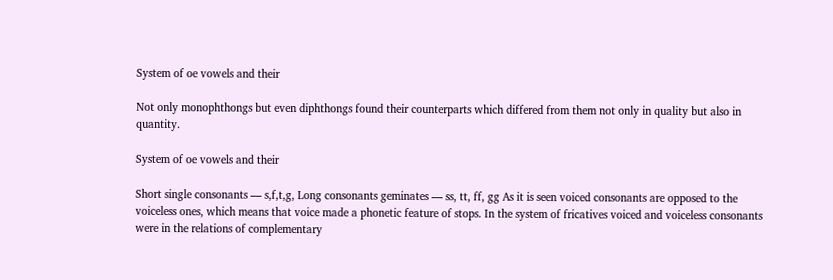System of oe vowels and their

Not only monophthongs but even diphthongs found their counterparts which differed from them not only in quality but also in quantity.

System of oe vowels and their

Short single consonants — s,f,t,g, Long consonants geminates — ss, tt, ff, gg As it is seen voiced consonants are opposed to the voiceless ones, which means that voice made a phonetic feature of stops. In the system of fricatives voiced and voiceless consonants were in the relations of complementary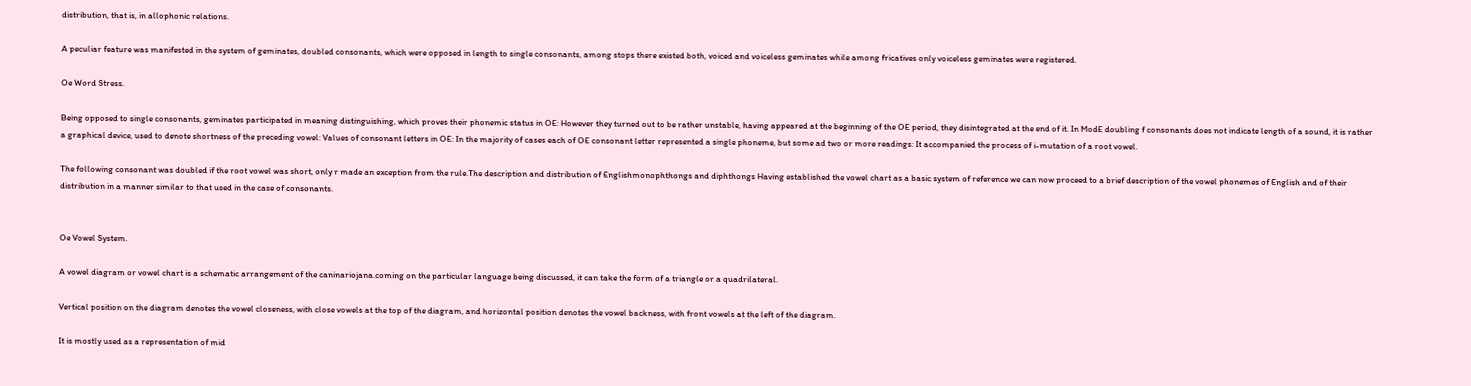distribution, that is, in allophonic relations.

A peculiar feature was manifested in the system of geminates, doubled consonants, which were opposed in length to single consonants, among stops there existed both, voiced and voiceless geminates while among fricatives only voiceless geminates were registered.

Oe Word Stress.

Being opposed to single consonants, geminates participated in meaning distinguishing, which proves their phonemic status in OE: However they turned out to be rather unstable, having appeared at the beginning of the OE period, they disintegrated at the end of it. In ModE doubling f consonants does not indicate length of a sound, it is rather a graphical device, used to denote shortness of the preceding vowel: Values of consonant letters in OE: In the majority of cases each of OE consonant letter represented a single phoneme, but some ad two or more readings: It accompanied the process of i-mutation of a root vowel.

The following consonant was doubled if the root vowel was short, only r made an exception from the rule.The description and distribution of Englishmonophthongs and diphthongs Having established the vowel chart as a basic system of reference we can now proceed to a brief description of the vowel phonemes of English and of their distribution in a manner similar to that used in the case of consonants.


Oe Vowel System.

A vowel diagram or vowel chart is a schematic arrangement of the caninariojana.coming on the particular language being discussed, it can take the form of a triangle or a quadrilateral.

Vertical position on the diagram denotes the vowel closeness, with close vowels at the top of the diagram, and horizontal position denotes the vowel backness, with front vowels at the left of the diagram.

It is mostly used as a representation of mid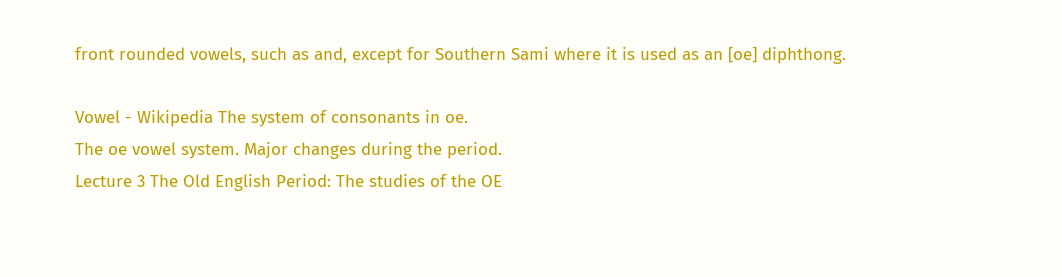front rounded vowels, such as and, except for Southern Sami where it is used as an [oe] diphthong.

Vowel - Wikipedia The system of consonants in oe.
The oe vowel system. Major changes during the period.
Lecture 3 The Old English Period: The studies of the OE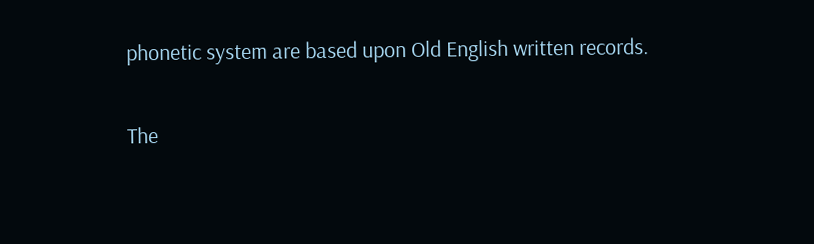phonetic system are based upon Old English written records.

The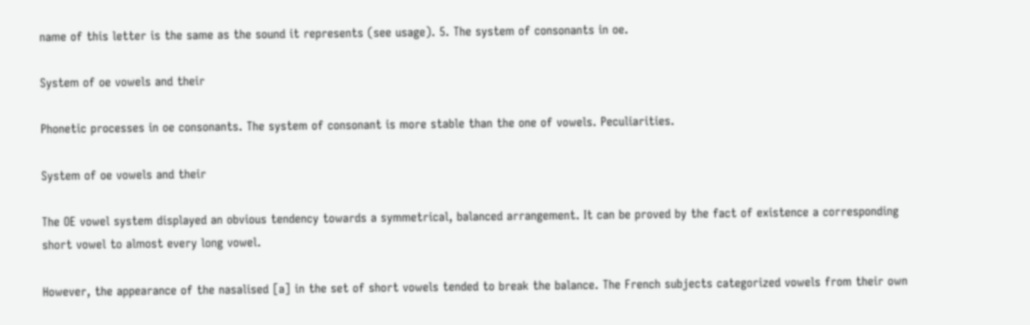name of this letter is the same as the sound it represents (see usage). 5. The system of consonants in oe.

System of oe vowels and their

Phonetic processes in oe consonants. The system of consonant is more stable than the one of vowels. Peculiarities.

System of oe vowels and their

The OE vowel system displayed an obvious tendency towards a symmetrical, balanced arrangement. It can be proved by the fact of existence a corresponding short vowel to almost every long vowel.

However, the appearance of the nasalised [a] in the set of short vowels tended to break the balance. The French subjects categorized vowels from their own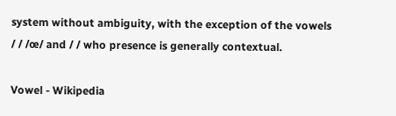system without ambiguity, with the exception of the vowels / / /œ/ and / / who presence is generally contextual.

Vowel - Wikipedia